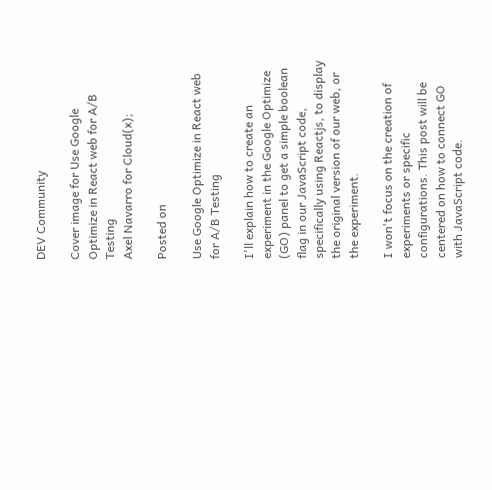DEV Community

Cover image for Use Google Optimize in React web for A/B Testing
Axel Navarro for Cloud(x);

Posted on

Use Google Optimize in React web for A/B Testing

I'll explain how to create an experiment in the Google Optimize (GO) panel to get a simple boolean flag in our JavaScript code, specifically using Reactjs, to display the original version of our web, or the experiment.

I won't focus on the creation of experiments or specific configurations. This post will be centered on how to connect GO with JavaScript code.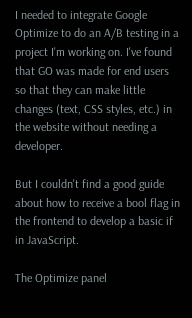I needed to integrate Google Optimize to do an A/B testing in a project I'm working on. I've found that GO was made for end users so that they can make little changes (text, CSS styles, etc.) in the website without needing a developer.

But I couldn't find a good guide about how to receive a bool flag in the frontend to develop a basic if in JavaScript.

The Optimize panel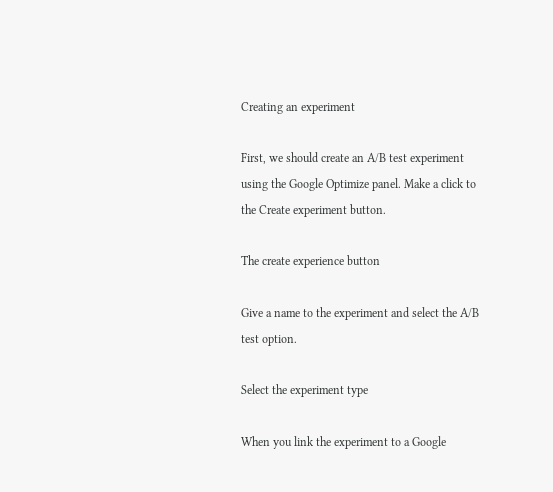Creating an experiment

First, we should create an A/B test experiment using the Google Optimize panel. Make a click to the Create experiment button.

The create experience button

Give a name to the experiment and select the A/B test option.

Select the experiment type

When you link the experiment to a Google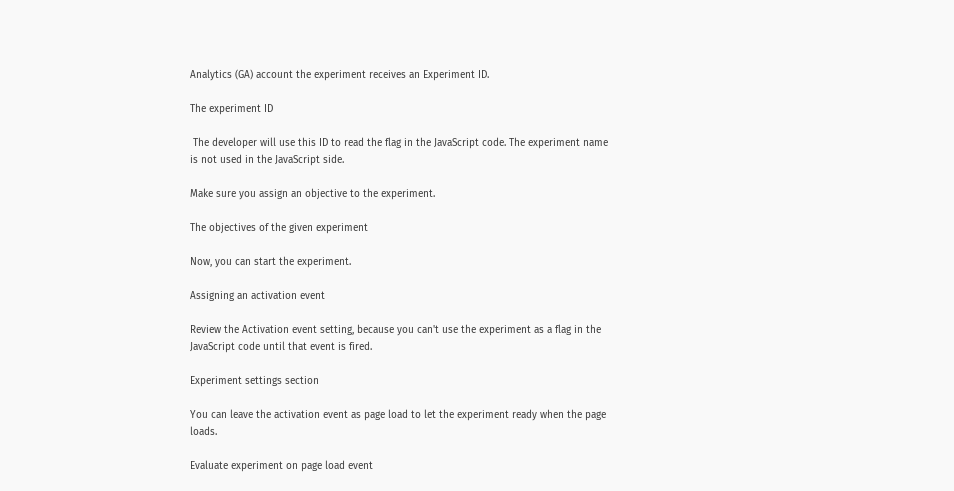Analytics (GA) account the experiment receives an Experiment ID.

The experiment ID

 The developer will use this ID to read the flag in the JavaScript code. The experiment name is not used in the JavaScript side.

Make sure you assign an objective to the experiment.

The objectives of the given experiment

Now, you can start the experiment.

Assigning an activation event

Review the Activation event setting, because you can't use the experiment as a flag in the JavaScript code until that event is fired.

Experiment settings section

You can leave the activation event as page load to let the experiment ready when the page loads.

Evaluate experiment on page load event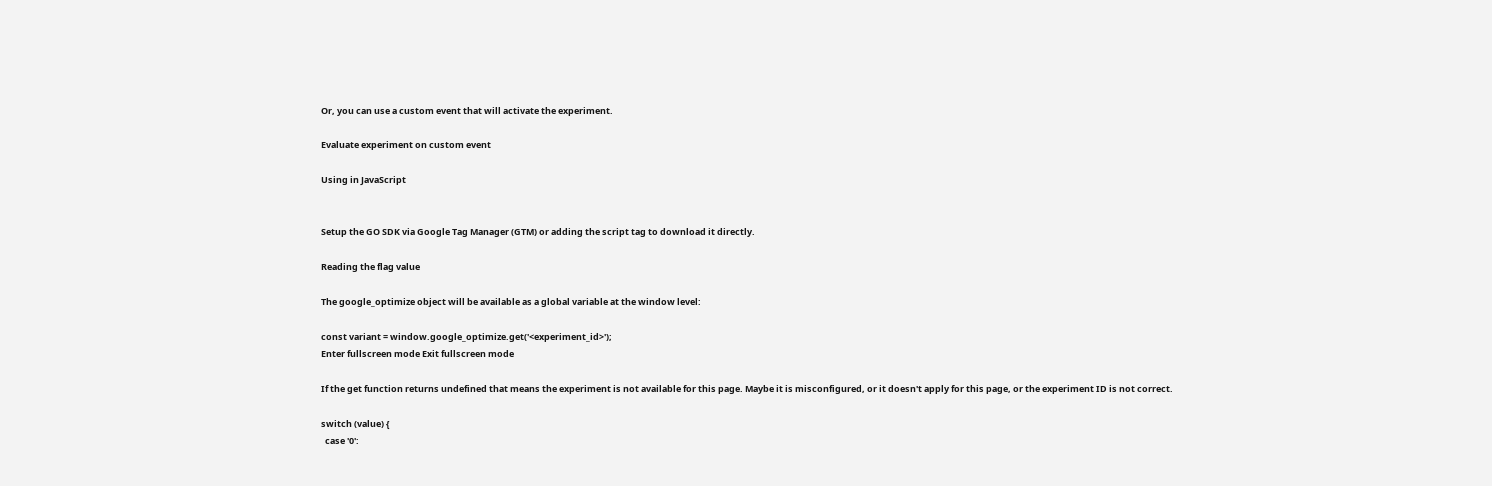Or, you can use a custom event that will activate the experiment.

Evaluate experiment on custom event

Using in JavaScript


Setup the GO SDK via Google Tag Manager (GTM) or adding the script tag to download it directly.

Reading the flag value

The google_optimize object will be available as a global variable at the window level:

const variant = window.google_optimize.get('<experiment_id>');
Enter fullscreen mode Exit fullscreen mode

If the get function returns undefined that means the experiment is not available for this page. Maybe it is misconfigured, or it doesn't apply for this page, or the experiment ID is not correct.

switch (value) {
  case '0':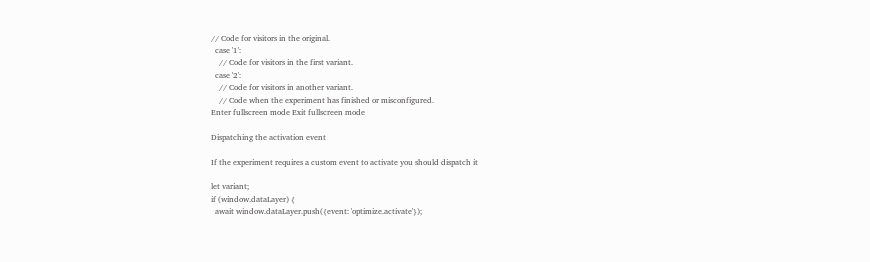// Code for visitors in the original.
  case '1':
    // Code for visitors in the first variant.
  case '2':
    // Code for visitors in another variant.
    // Code when the experiment has finished or misconfigured.
Enter fullscreen mode Exit fullscreen mode

Dispatching the activation event

If the experiment requires a custom event to activate you should dispatch it

let variant;
if (window.dataLayer) {
  await window.dataLayer.push({event: 'optimize.activate'});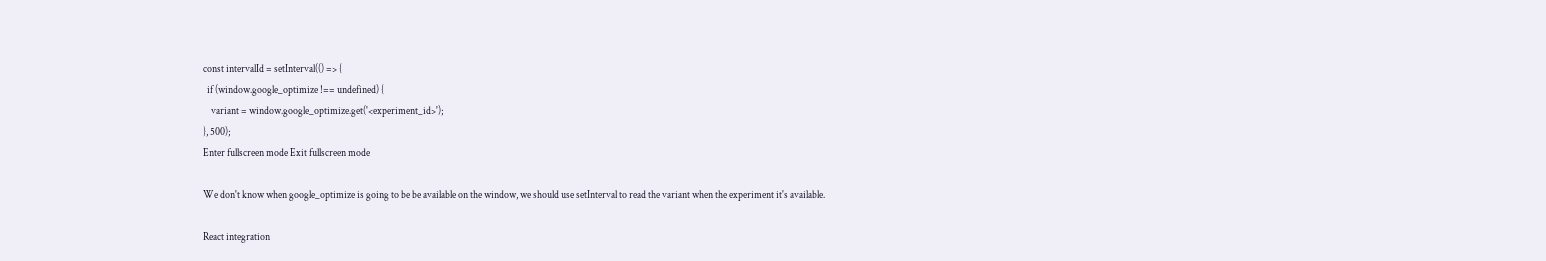const intervalId = setInterval(() => {
  if (window.google_optimize !== undefined) {
    variant = window.google_optimize.get('<experiment_id>');
}, 500);
Enter fullscreen mode Exit fullscreen mode

We don't know when google_optimize is going to be be available on the window, we should use setInterval to read the variant when the experiment it's available.

React integration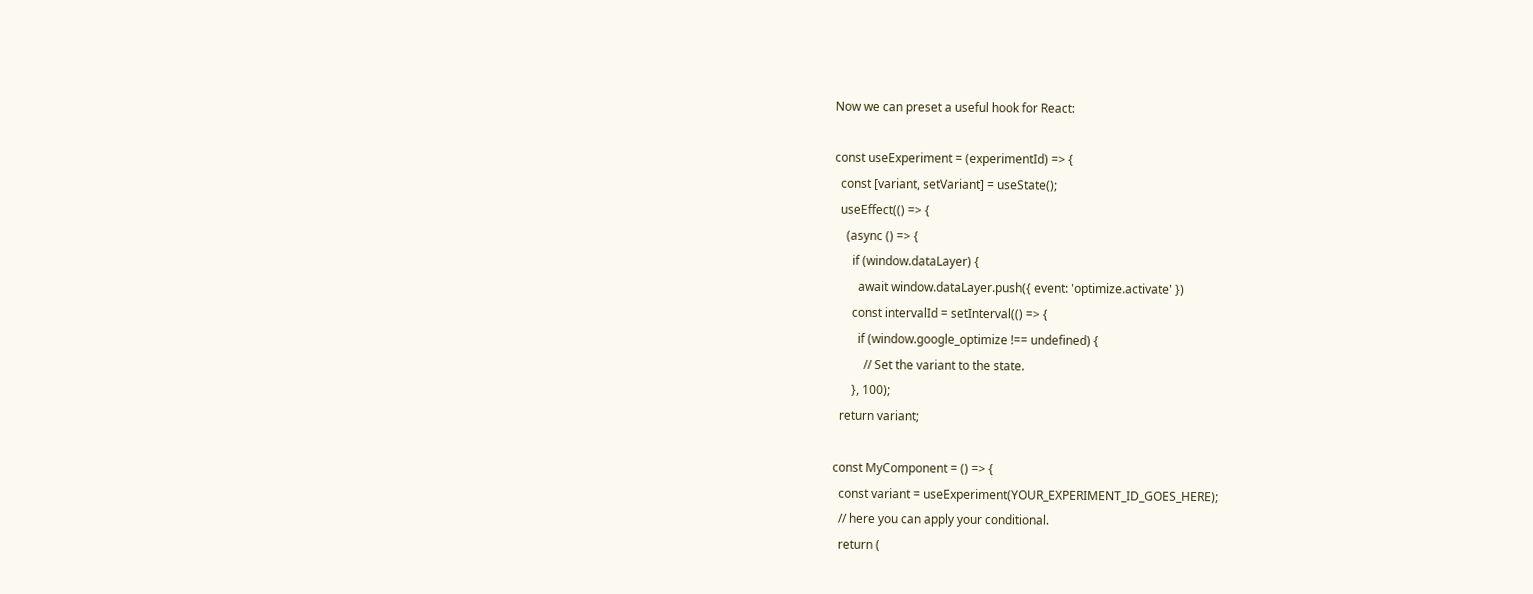Now we can preset a useful hook for React:

const useExperiment = (experimentId) => {
  const [variant, setVariant] = useState();
  useEffect(() => {
    (async () => {
      if (window.dataLayer) {
        await window.dataLayer.push({ event: 'optimize.activate' })
      const intervalId = setInterval(() => {
        if (window.google_optimize !== undefined) {
          // Set the variant to the state.
      }, 100);
  return variant;

const MyComponent = () => {
  const variant = useExperiment(YOUR_EXPERIMENT_ID_GOES_HERE);
  // here you can apply your conditional.
  return (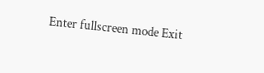Enter fullscreen mode Exit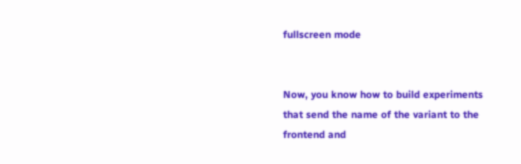fullscreen mode


Now, you know how to build experiments that send the name of the variant to the frontend and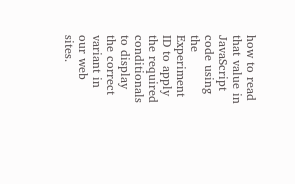how to read that value in JavaScript code using the Experiment ID to apply the required conditionals to display the correct variant in our web sites.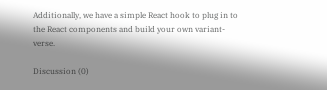Additionally, we have a simple React hook to plug in to the React components and build your own variant-verse.

Discussion (0)